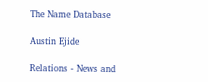The Name Database

Austin Ejide

Relations - News and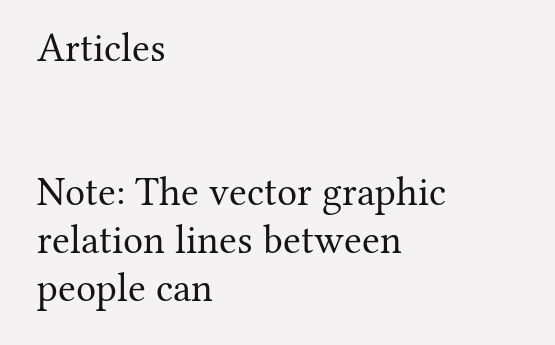Articles


Note: The vector graphic relation lines between people can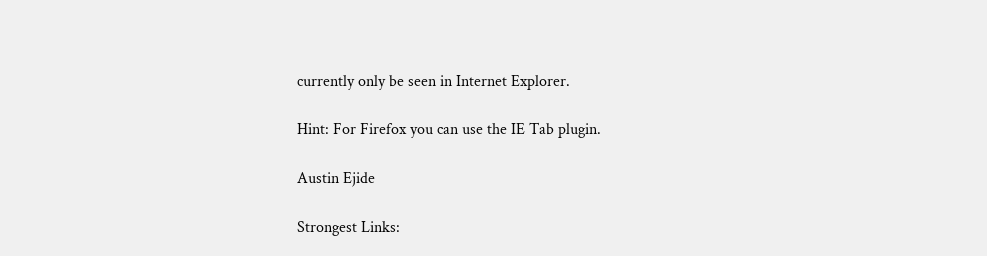currently only be seen in Internet Explorer.

Hint: For Firefox you can use the IE Tab plugin.

Austin Ejide

Strongest Links: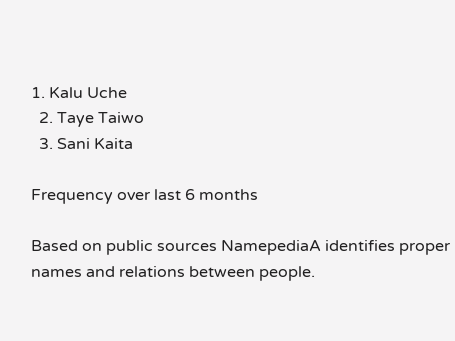1. Kalu Uche
  2. Taye Taiwo
  3. Sani Kaita

Frequency over last 6 months

Based on public sources NamepediaA identifies proper names and relations between people.